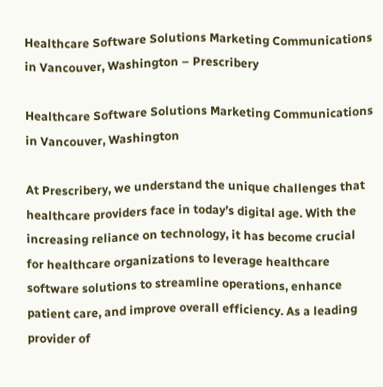Healthcare Software Solutions Marketing Communications in Vancouver, Washington – Prescribery

Healthcare Software Solutions Marketing Communications in Vancouver, Washington

At Prescribery, we understand the unique challenges that healthcare providers face in today’s digital age. With the increasing reliance on technology, it has become crucial for healthcare organizations to leverage healthcare software solutions to streamline operations, enhance patient care, and improve overall efficiency. As a leading provider of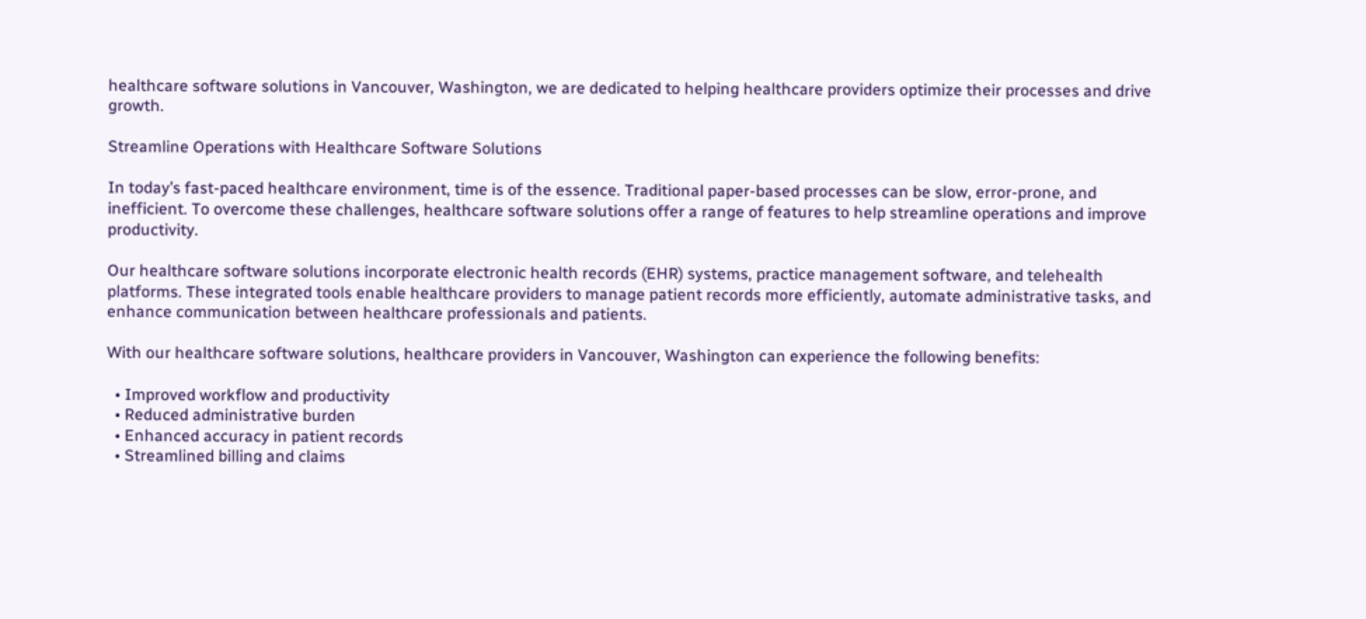healthcare software solutions in Vancouver, Washington, we are dedicated to helping healthcare providers optimize their processes and drive growth.

Streamline Operations with Healthcare Software Solutions

In today’s fast-paced healthcare environment, time is of the essence. Traditional paper-based processes can be slow, error-prone, and inefficient. To overcome these challenges, healthcare software solutions offer a range of features to help streamline operations and improve productivity.

Our healthcare software solutions incorporate electronic health records (EHR) systems, practice management software, and telehealth platforms. These integrated tools enable healthcare providers to manage patient records more efficiently, automate administrative tasks, and enhance communication between healthcare professionals and patients.

With our healthcare software solutions, healthcare providers in Vancouver, Washington can experience the following benefits:

  • Improved workflow and productivity
  • Reduced administrative burden
  • Enhanced accuracy in patient records
  • Streamlined billing and claims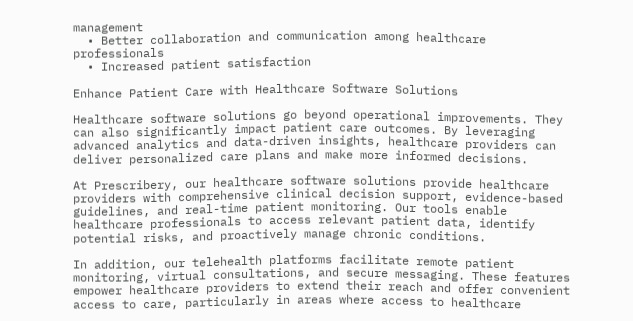management
  • Better collaboration and communication among healthcare professionals
  • Increased patient satisfaction

Enhance Patient Care with Healthcare Software Solutions

Healthcare software solutions go beyond operational improvements. They can also significantly impact patient care outcomes. By leveraging advanced analytics and data-driven insights, healthcare providers can deliver personalized care plans and make more informed decisions.

At Prescribery, our healthcare software solutions provide healthcare providers with comprehensive clinical decision support, evidence-based guidelines, and real-time patient monitoring. Our tools enable healthcare professionals to access relevant patient data, identify potential risks, and proactively manage chronic conditions.

In addition, our telehealth platforms facilitate remote patient monitoring, virtual consultations, and secure messaging. These features empower healthcare providers to extend their reach and offer convenient access to care, particularly in areas where access to healthcare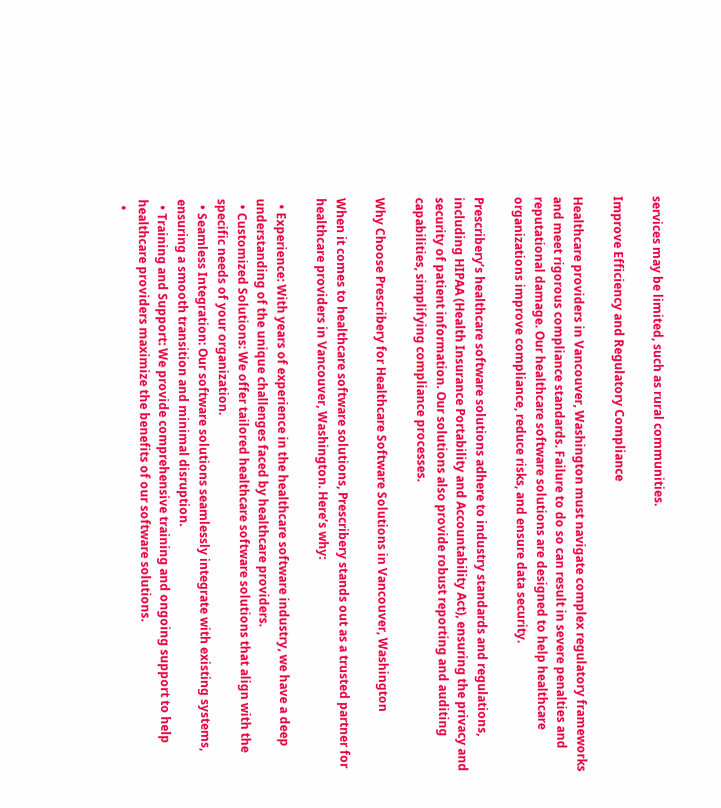services may be limited, such as rural communities.

Improve Efficiency and Regulatory Compliance

Healthcare providers in Vancouver, Washington must navigate complex regulatory frameworks and meet rigorous compliance standards. Failure to do so can result in severe penalties and reputational damage. Our healthcare software solutions are designed to help healthcare organizations improve compliance, reduce risks, and ensure data security.

Prescribery’s healthcare software solutions adhere to industry standards and regulations, including HIPAA (Health Insurance Portability and Accountability Act), ensuring the privacy and security of patient information. Our solutions also provide robust reporting and auditing capabilities, simplifying compliance processes.

Why Choose Prescribery for Healthcare Software Solutions in Vancouver, Washington

When it comes to healthcare software solutions, Prescribery stands out as a trusted partner for healthcare providers in Vancouver, Washington. Here’s why:

  • Experience: With years of experience in the healthcare software industry, we have a deep understanding of the unique challenges faced by healthcare providers.
  • Customized Solutions: We offer tailored healthcare software solutions that align with the specific needs of your organization.
  • Seamless Integration: Our software solutions seamlessly integrate with existing systems, ensuring a smooth transition and minimal disruption.
  • Training and Support: We provide comprehensive training and ongoing support to help healthcare providers maximize the benefits of our software solutions.
  •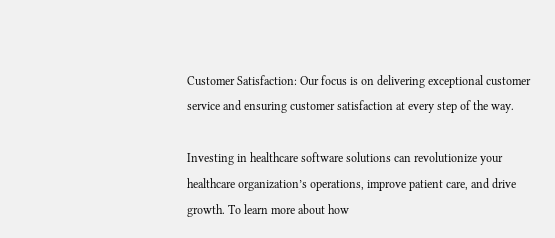Customer Satisfaction: Our focus is on delivering exceptional customer service and ensuring customer satisfaction at every step of the way.

Investing in healthcare software solutions can revolutionize your healthcare organization’s operations, improve patient care, and drive growth. To learn more about how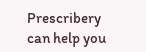Prescribery can help you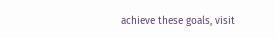achieve these goals, visit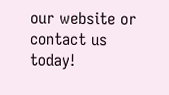our website or contact us today!